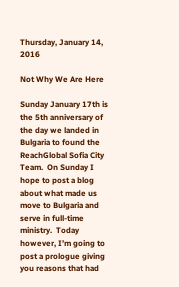Thursday, January 14, 2016

Not Why We Are Here

Sunday January 17th is the 5th anniversary of the day we landed in Bulgaria to found the ReachGlobal Sofia City Team.  On Sunday I hope to post a blog about what made us move to Bulgaria and serve in full-time ministry.  Today however, I’m going to post a prologue giving you reasons that had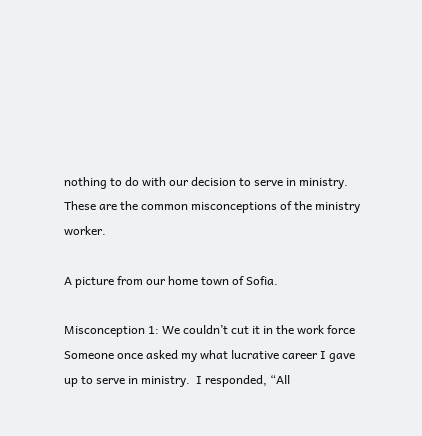nothing to do with our decision to serve in ministry.  These are the common misconceptions of the ministry worker.

A picture from our home town of Sofia.

Misconception 1: We couldn’t cut it in the work force
Someone once asked my what lucrative career I gave up to serve in ministry.  I responded, “All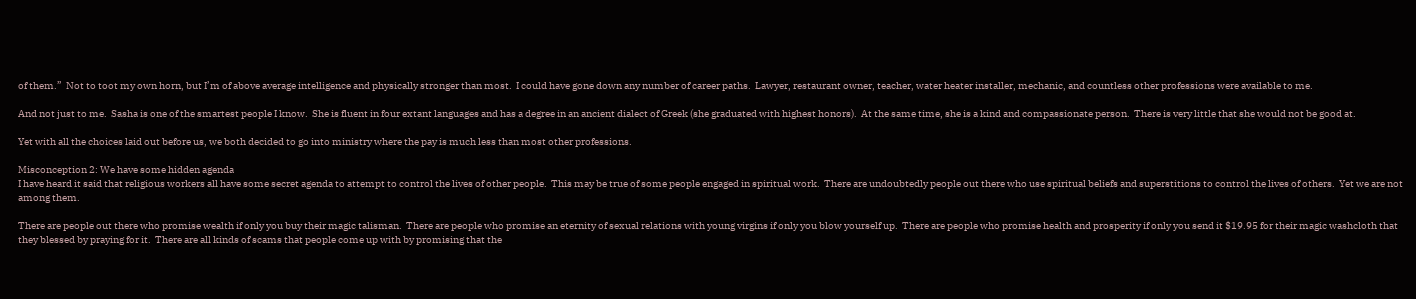of them.”  Not to toot my own horn, but I’m of above average intelligence and physically stronger than most.  I could have gone down any number of career paths.  Lawyer, restaurant owner, teacher, water heater installer, mechanic, and countless other professions were available to me.

And not just to me.  Sasha is one of the smartest people I know.  She is fluent in four extant languages and has a degree in an ancient dialect of Greek (she graduated with highest honors).  At the same time, she is a kind and compassionate person.  There is very little that she would not be good at.

Yet with all the choices laid out before us, we both decided to go into ministry where the pay is much less than most other professions.

Misconception 2: We have some hidden agenda
I have heard it said that religious workers all have some secret agenda to attempt to control the lives of other people.  This may be true of some people engaged in spiritual work.  There are undoubtedly people out there who use spiritual beliefs and superstitions to control the lives of others.  Yet we are not among them.

There are people out there who promise wealth if only you buy their magic talisman.  There are people who promise an eternity of sexual relations with young virgins if only you blow yourself up.  There are people who promise health and prosperity if only you send it $19.95 for their magic washcloth that they blessed by praying for it.  There are all kinds of scams that people come up with by promising that the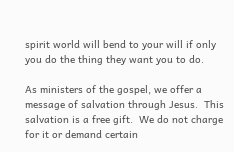spirit world will bend to your will if only you do the thing they want you to do.

As ministers of the gospel, we offer a message of salvation through Jesus.  This salvation is a free gift.  We do not charge for it or demand certain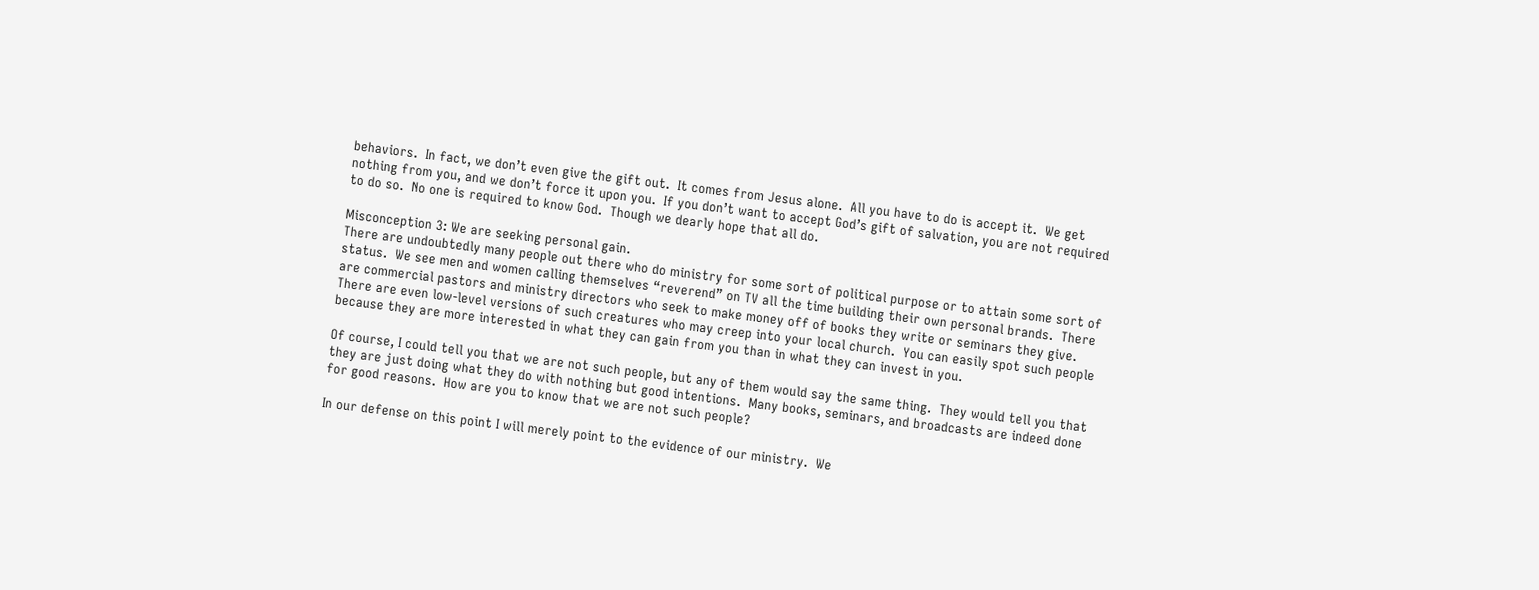behaviors.  In fact, we don’t even give the gift out.  It comes from Jesus alone.  All you have to do is accept it.  We get nothing from you, and we don’t force it upon you.  If you don’t want to accept God’s gift of salvation, you are not required to do so.  No one is required to know God.  Though we dearly hope that all do.

Misconception 3: We are seeking personal gain.
There are undoubtedly many people out there who do ministry for some sort of political purpose or to attain some sort of status.  We see men and women calling themselves “reverend” on TV all the time building their own personal brands.  There are commercial pastors and ministry directors who seek to make money off of books they write or seminars they give.  There are even low-level versions of such creatures who may creep into your local church.  You can easily spot such people because they are more interested in what they can gain from you than in what they can invest in you.

Of course, I could tell you that we are not such people, but any of them would say the same thing.  They would tell you that they are just doing what they do with nothing but good intentions.  Many books, seminars, and broadcasts are indeed done for good reasons.  How are you to know that we are not such people?

In our defense on this point I will merely point to the evidence of our ministry.  We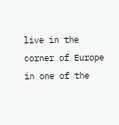live in the corner of Europe in one of the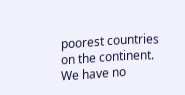poorest countries on the continent.  We have no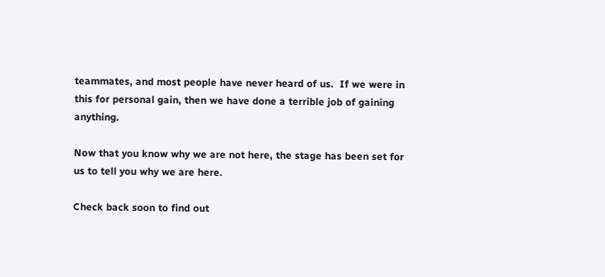teammates, and most people have never heard of us.  If we were in this for personal gain, then we have done a terrible job of gaining anything.

Now that you know why we are not here, the stage has been set for us to tell you why we are here.

Check back soon to find out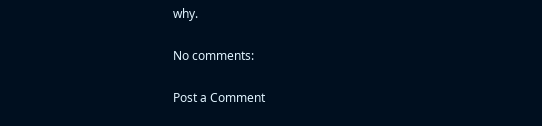why.

No comments:

Post a Comment